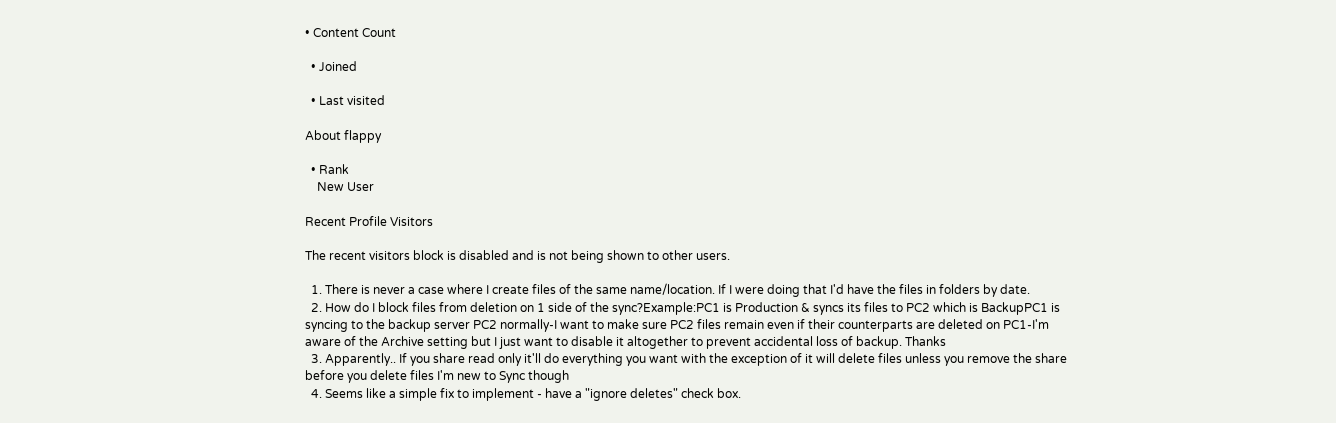• Content Count

  • Joined

  • Last visited

About flappy

  • Rank
    New User

Recent Profile Visitors

The recent visitors block is disabled and is not being shown to other users.

  1. There is never a case where I create files of the same name/location. If I were doing that I'd have the files in folders by date.
  2. How do I block files from deletion on 1 side of the sync?Example:PC1 is Production & syncs its files to PC2 which is BackupPC1 is syncing to the backup server PC2 normally-I want to make sure PC2 files remain even if their counterparts are deleted on PC1-I'm aware of the Archive setting but I just want to disable it altogether to prevent accidental loss of backup. Thanks
  3. Apparently.. If you share read only it'll do everything you want with the exception of it will delete files unless you remove the share before you delete files I'm new to Sync though
  4. Seems like a simple fix to implement - have a "ignore deletes" check box.